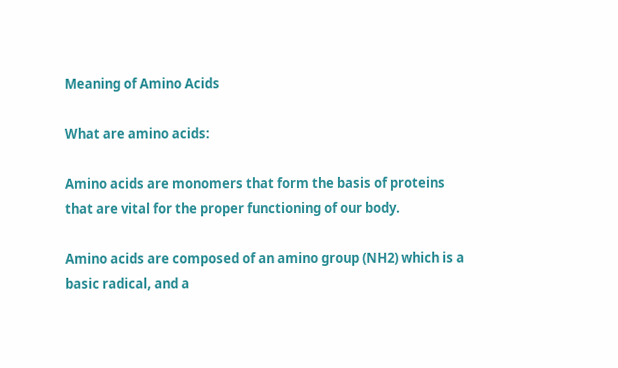Meaning of Amino Acids

What are amino acids:

Amino acids are monomers that form the basis of proteins that are vital for the proper functioning of our body.

Amino acids are composed of an amino group (NH2) which is a basic radical, and a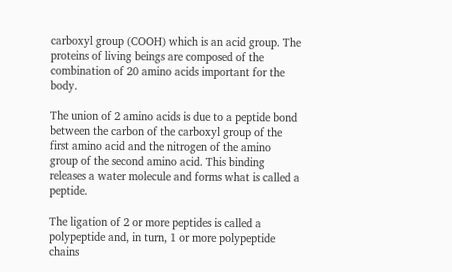carboxyl group (COOH) which is an acid group. The proteins of living beings are composed of the combination of 20 amino acids important for the body.

The union of 2 amino acids is due to a peptide bond between the carbon of the carboxyl group of the first amino acid and the nitrogen of the amino group of the second amino acid. This binding releases a water molecule and forms what is called a peptide.

The ligation of 2 or more peptides is called a polypeptide and, in turn, 1 or more polypeptide chains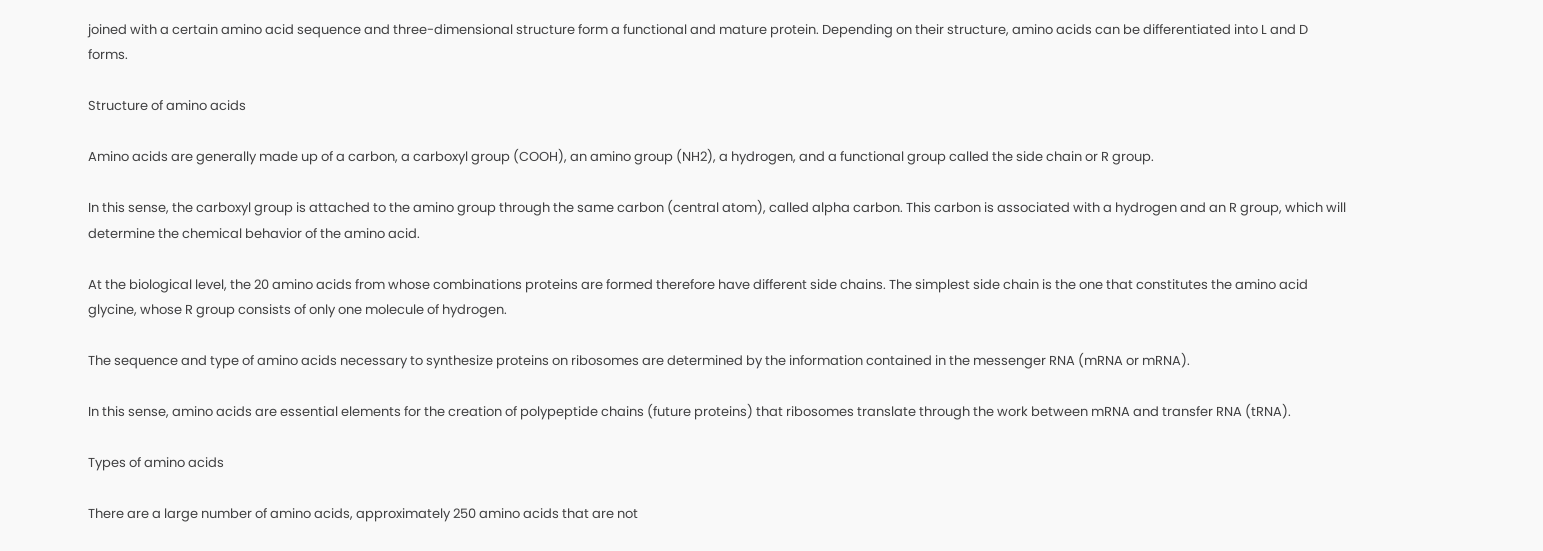joined with a certain amino acid sequence and three-dimensional structure form a functional and mature protein. Depending on their structure, amino acids can be differentiated into L and D forms.

Structure of amino acids

Amino acids are generally made up of a carbon, a carboxyl group (COOH), an amino group (NH2), a hydrogen, and a functional group called the side chain or R group.

In this sense, the carboxyl group is attached to the amino group through the same carbon (central atom), called alpha carbon. This carbon is associated with a hydrogen and an R group, which will determine the chemical behavior of the amino acid.

At the biological level, the 20 amino acids from whose combinations proteins are formed therefore have different side chains. The simplest side chain is the one that constitutes the amino acid glycine, whose R group consists of only one molecule of hydrogen.

The sequence and type of amino acids necessary to synthesize proteins on ribosomes are determined by the information contained in the messenger RNA (mRNA or mRNA).

In this sense, amino acids are essential elements for the creation of polypeptide chains (future proteins) that ribosomes translate through the work between mRNA and transfer RNA (tRNA).

Types of amino acids

There are a large number of amino acids, approximately 250 amino acids that are not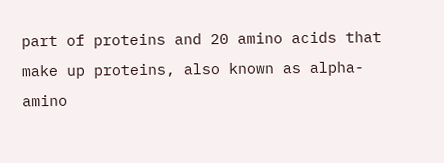part of proteins and 20 amino acids that make up proteins, also known as alpha-amino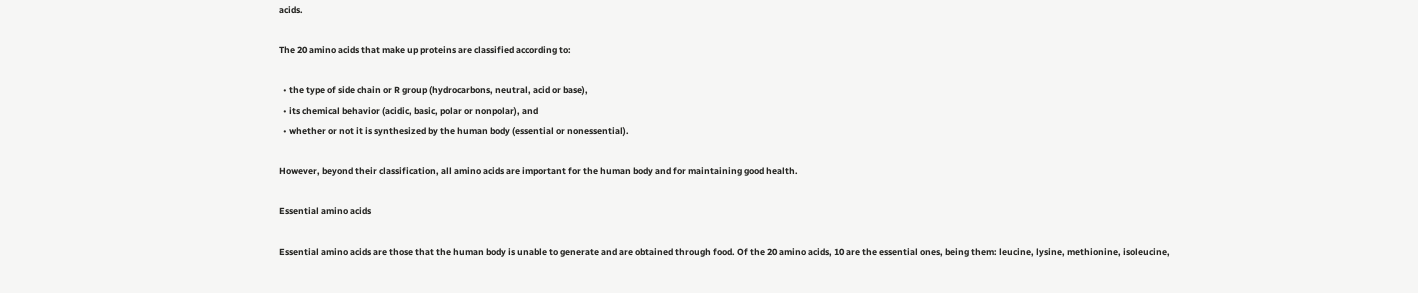acids.

The 20 amino acids that make up proteins are classified according to:

  • the type of side chain or R group (hydrocarbons, neutral, acid or base),
  • its chemical behavior (acidic, basic, polar or nonpolar), and
  • whether or not it is synthesized by the human body (essential or nonessential).

However, beyond their classification, all amino acids are important for the human body and for maintaining good health.

Essential amino acids

Essential amino acids are those that the human body is unable to generate and are obtained through food. Of the 20 amino acids, 10 are the essential ones, being them: leucine, lysine, methionine, isoleucine,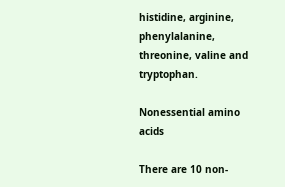histidine, arginine, phenylalanine, threonine, valine and tryptophan.

Nonessential amino acids

There are 10 non-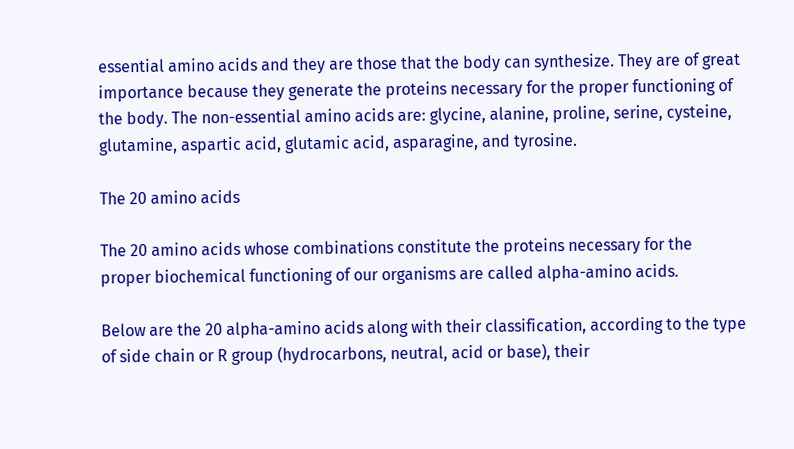essential amino acids and they are those that the body can synthesize. They are of great importance because they generate the proteins necessary for the proper functioning of the body. The non-essential amino acids are: glycine, alanine, proline, serine, cysteine, glutamine, aspartic acid, glutamic acid, asparagine, and tyrosine.

The 20 amino acids

The 20 amino acids whose combinations constitute the proteins necessary for the proper biochemical functioning of our organisms are called alpha-amino acids.

Below are the 20 alpha-amino acids along with their classification, according to the type of side chain or R group (hydrocarbons, neutral, acid or base), their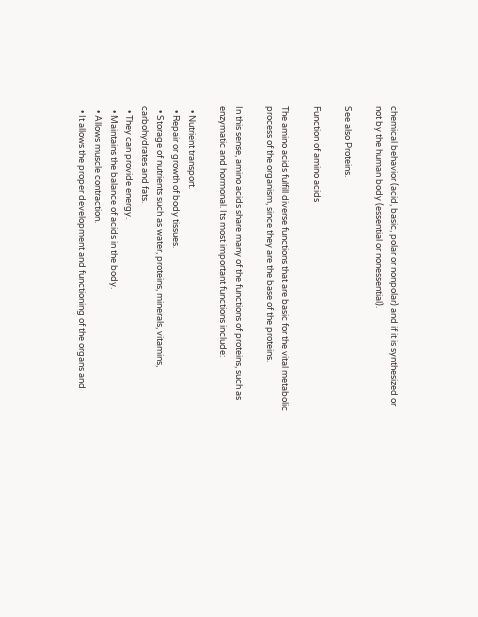chemical behavior (acid, basic, polar or nonpolar) and if it is synthesized or not by the human body (essential or nonessential).

See also Proteins.

Function of amino acids

The amino acids fulfill diverse functions that are basic for the vital metabolic process of the organism, since they are the base of the proteins.

In this sense, amino acids share many of the functions of proteins, such as enzymatic and hormonal. Its most important functions include:

  • Nutrient transport.
  • Repair or growth of body tissues.
  • Storage of nutrients such as water, proteins, minerals, vitamins, carbohydrates and fats.
  • They can provide energy.
  • Maintains the balance of acids in the body.
  • Allows muscle contraction.
  • It allows the proper development and functioning of the organs and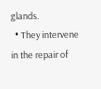glands.
  • They intervene in the repair of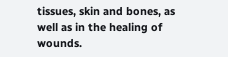tissues, skin and bones, as well as in the healing of wounds.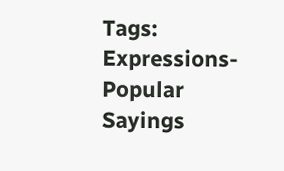Tags:  Expressions-Popular Sayings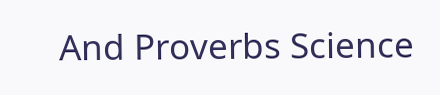And Proverbs Science